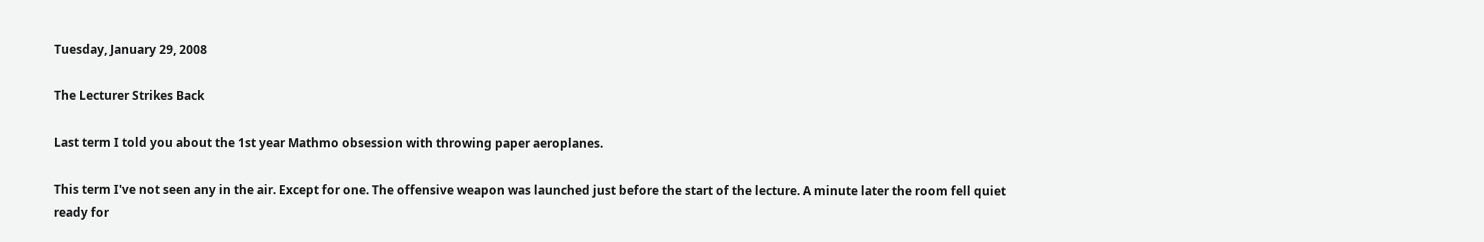Tuesday, January 29, 2008

The Lecturer Strikes Back

Last term I told you about the 1st year Mathmo obsession with throwing paper aeroplanes.

This term I've not seen any in the air. Except for one. The offensive weapon was launched just before the start of the lecture. A minute later the room fell quiet ready for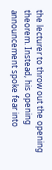the lecturer to throw out the opening theorem. Instead, his opening announcement spoke fear into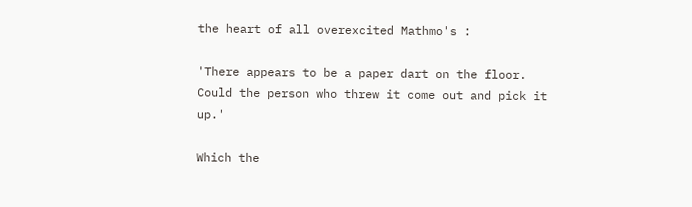the heart of all overexcited Mathmo's :

'There appears to be a paper dart on the floor. Could the person who threw it come out and pick it up.'

Which the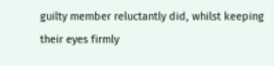guilty member reluctantly did, whilst keeping their eyes firmly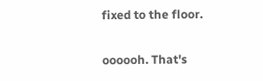fixed to the floor.

oooooh. That's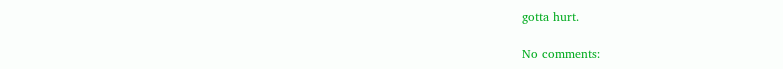gotta hurt.

No comments: